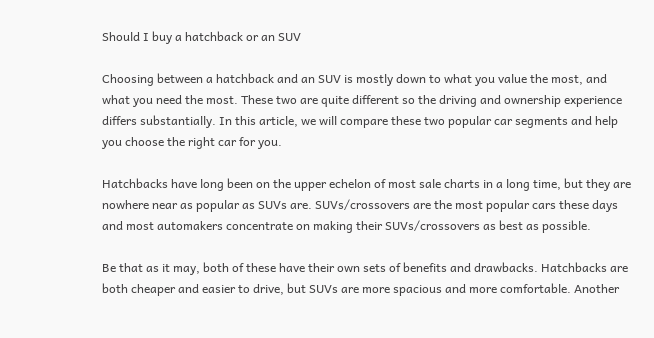Should I buy a hatchback or an SUV

Choosing between a hatchback and an SUV is mostly down to what you value the most, and what you need the most. These two are quite different so the driving and ownership experience differs substantially. In this article, we will compare these two popular car segments and help you choose the right car for you.

Hatchbacks have long been on the upper echelon of most sale charts in a long time, but they are nowhere near as popular as SUVs are. SUVs/crossovers are the most popular cars these days and most automakers concentrate on making their SUVs/crossovers as best as possible.

Be that as it may, both of these have their own sets of benefits and drawbacks. Hatchbacks are both cheaper and easier to drive, but SUVs are more spacious and more comfortable. Another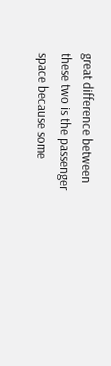great difference between these two is the passenger space because some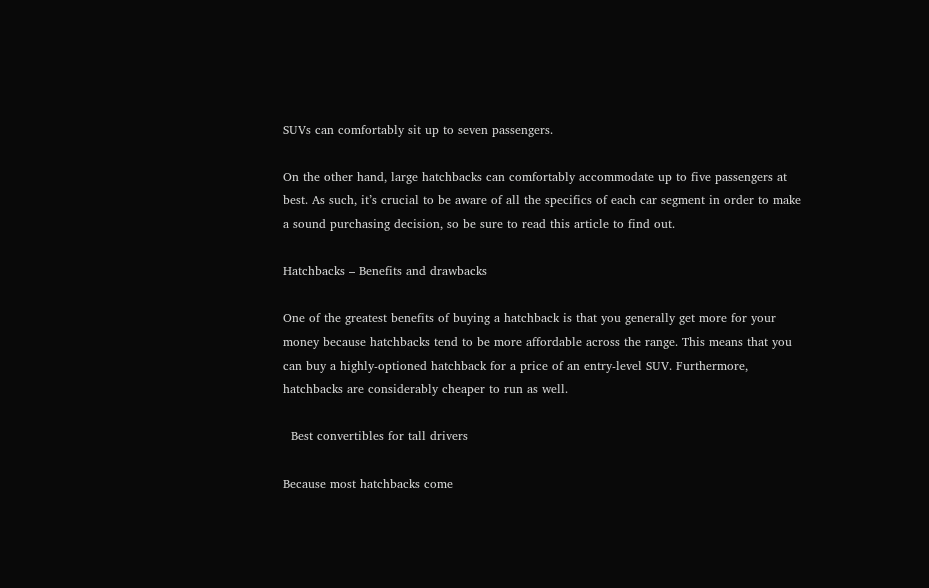SUVs can comfortably sit up to seven passengers.

On the other hand, large hatchbacks can comfortably accommodate up to five passengers at best. As such, it’s crucial to be aware of all the specifics of each car segment in order to make a sound purchasing decision, so be sure to read this article to find out.

Hatchbacks – Benefits and drawbacks

One of the greatest benefits of buying a hatchback is that you generally get more for your money because hatchbacks tend to be more affordable across the range. This means that you can buy a highly-optioned hatchback for a price of an entry-level SUV. Furthermore, hatchbacks are considerably cheaper to run as well.

  Best convertibles for tall drivers

Because most hatchbacks come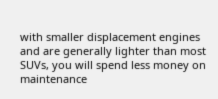with smaller displacement engines and are generally lighter than most SUVs, you will spend less money on maintenance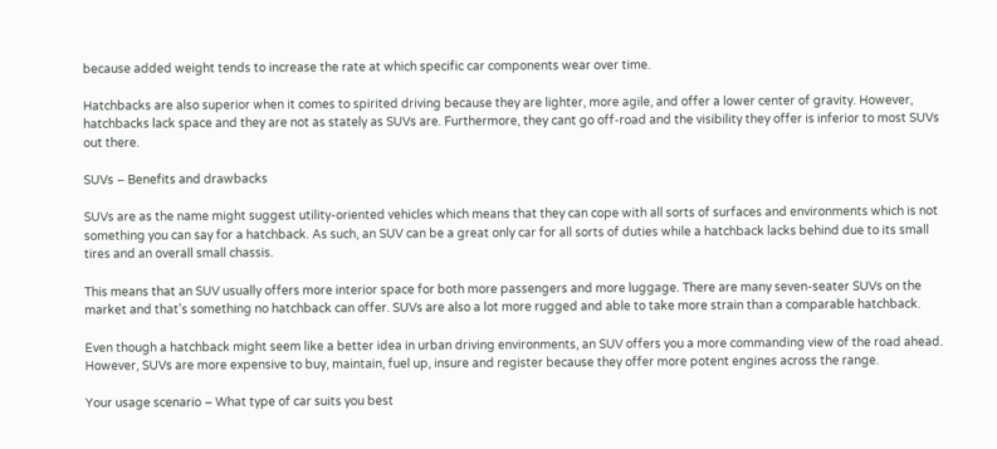because added weight tends to increase the rate at which specific car components wear over time.

Hatchbacks are also superior when it comes to spirited driving because they are lighter, more agile, and offer a lower center of gravity. However, hatchbacks lack space and they are not as stately as SUVs are. Furthermore, they cant go off-road and the visibility they offer is inferior to most SUVs out there.

SUVs – Benefits and drawbacks

SUVs are as the name might suggest utility-oriented vehicles which means that they can cope with all sorts of surfaces and environments which is not something you can say for a hatchback. As such, an SUV can be a great only car for all sorts of duties while a hatchback lacks behind due to its small tires and an overall small chassis.

This means that an SUV usually offers more interior space for both more passengers and more luggage. There are many seven-seater SUVs on the market and that’s something no hatchback can offer. SUVs are also a lot more rugged and able to take more strain than a comparable hatchback.

Even though a hatchback might seem like a better idea in urban driving environments, an SUV offers you a more commanding view of the road ahead. However, SUVs are more expensive to buy, maintain, fuel up, insure and register because they offer more potent engines across the range.

Your usage scenario – What type of car suits you best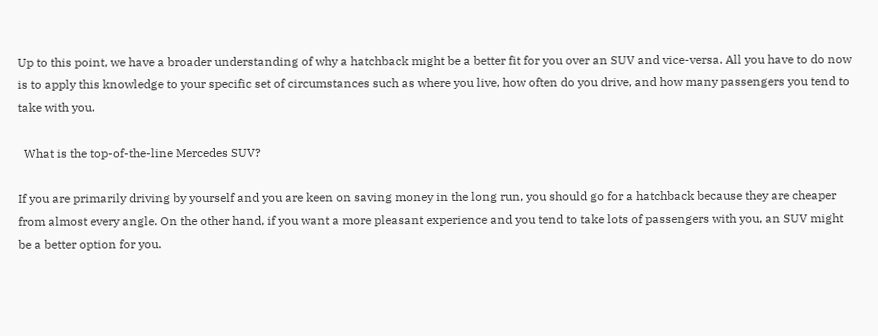Up to this point, we have a broader understanding of why a hatchback might be a better fit for you over an SUV and vice-versa. All you have to do now is to apply this knowledge to your specific set of circumstances such as where you live, how often do you drive, and how many passengers you tend to take with you.

  What is the top-of-the-line Mercedes SUV?

If you are primarily driving by yourself and you are keen on saving money in the long run, you should go for a hatchback because they are cheaper from almost every angle. On the other hand, if you want a more pleasant experience and you tend to take lots of passengers with you, an SUV might be a better option for you.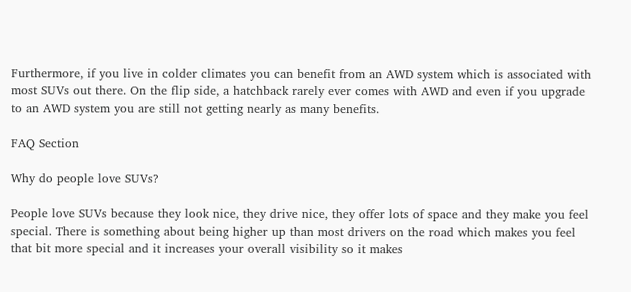Furthermore, if you live in colder climates you can benefit from an AWD system which is associated with most SUVs out there. On the flip side, a hatchback rarely ever comes with AWD and even if you upgrade to an AWD system you are still not getting nearly as many benefits.

FAQ Section

Why do people love SUVs?

People love SUVs because they look nice, they drive nice, they offer lots of space and they make you feel special. There is something about being higher up than most drivers on the road which makes you feel that bit more special and it increases your overall visibility so it makes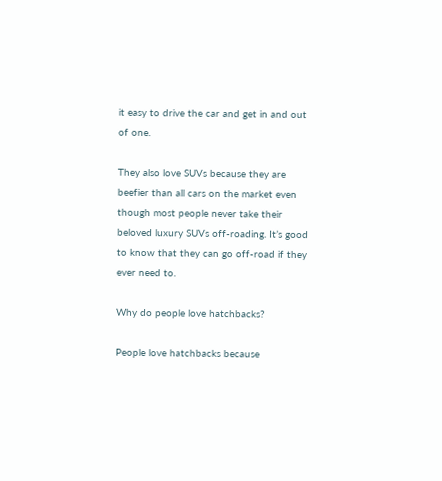it easy to drive the car and get in and out of one.

They also love SUVs because they are beefier than all cars on the market even though most people never take their beloved luxury SUVs off-roading. It’s good to know that they can go off-road if they ever need to.

Why do people love hatchbacks?

People love hatchbacks because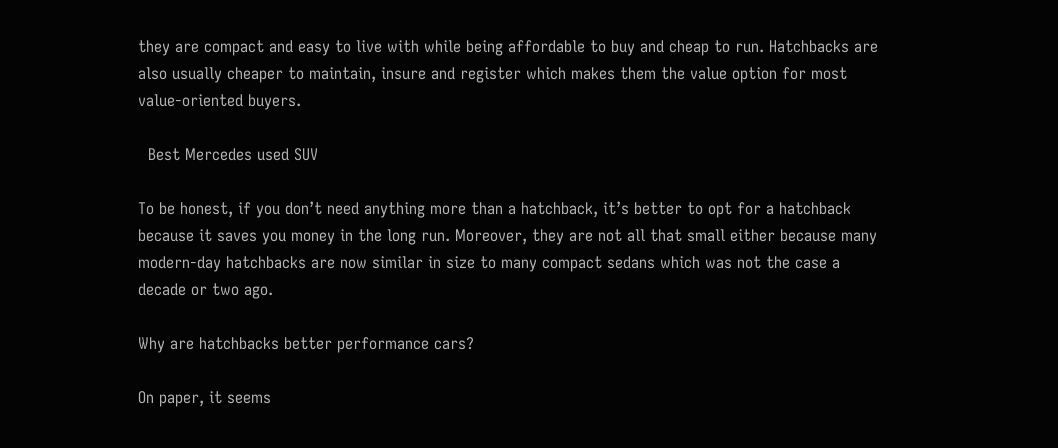they are compact and easy to live with while being affordable to buy and cheap to run. Hatchbacks are also usually cheaper to maintain, insure and register which makes them the value option for most value-oriented buyers.

  Best Mercedes used SUV

To be honest, if you don’t need anything more than a hatchback, it’s better to opt for a hatchback because it saves you money in the long run. Moreover, they are not all that small either because many modern-day hatchbacks are now similar in size to many compact sedans which was not the case a decade or two ago.

Why are hatchbacks better performance cars?

On paper, it seems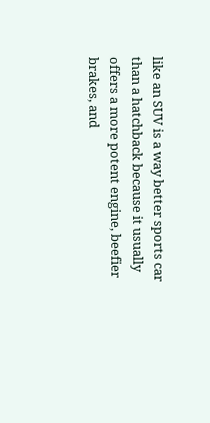like an SUV is a way better sports car than a hatchback because it usually offers a more potent engine, beefier brakes, and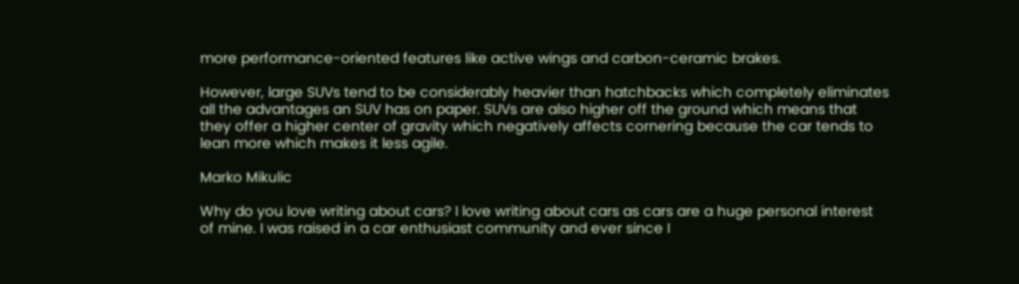more performance-oriented features like active wings and carbon-ceramic brakes.

However, large SUVs tend to be considerably heavier than hatchbacks which completely eliminates all the advantages an SUV has on paper. SUVs are also higher off the ground which means that they offer a higher center of gravity which negatively affects cornering because the car tends to lean more which makes it less agile.

Marko Mikulic

Why do you love writing about cars? I love writing about cars as cars are a huge personal interest of mine. I was raised in a car enthusiast community and ever since I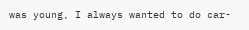was young, I always wanted to do car-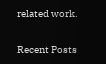related work.

Recent Posts